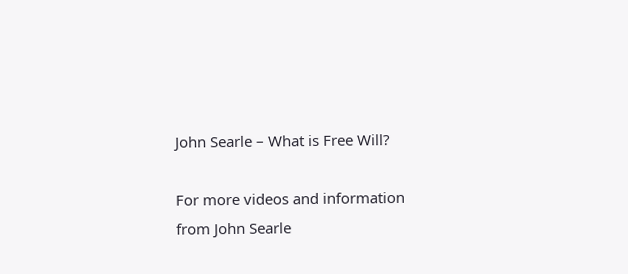John Searle – What is Free Will?

For more videos and information from John Searle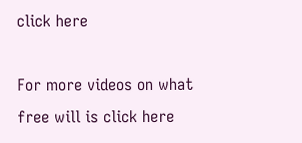click here

For more videos on what free will is click here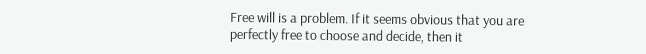Free will is a problem. If it seems obvious that you are perfectly free to choose and decide, then it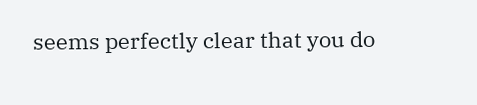seems perfectly clear that you do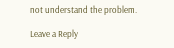not understand the problem.

Leave a Reply